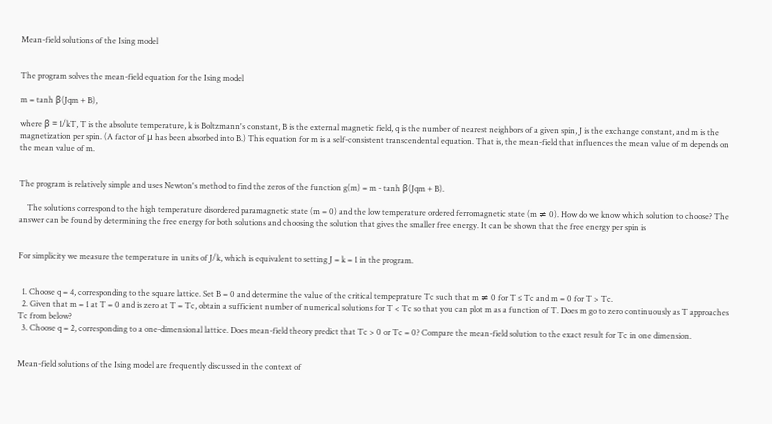Mean-field solutions of the Ising model


The program solves the mean-field equation for the Ising model

m = tanh β(Jqm + B),

where β = 1/kT, T is the absolute temperature, k is Boltzmann's constant, B is the external magnetic field, q is the number of nearest neighbors of a given spin, J is the exchange constant, and m is the magnetization per spin. (A factor of μ has been absorbed into B.) This equation for m is a self-consistent transcendental equation. That is, the mean-field that influences the mean value of m depends on the mean value of m.


The program is relatively simple and uses Newton's method to find the zeros of the function g(m) = m - tanh β(Jqm + B).

    The solutions correspond to the high temperature disordered paramagnetic state (m = 0) and the low temperature ordered ferromagnetic state (m ≠ 0). How do we know which solution to choose? The answer can be found by determining the free energy for both solutions and choosing the solution that gives the smaller free energy. It can be shown that the free energy per spin is


For simplicity we measure the temperature in units of J/k, which is equivalent to setting J = k = 1 in the program.


  1. Choose q = 4, corresponding to the square lattice. Set B = 0 and determine the value of the critical tempeprature Tc such that m ≠ 0 for T ≤ Tc and m = 0 for T > Tc.
  2. Given that m = 1 at T = 0 and is zero at T = Tc, obtain a sufficient number of numerical solutions for T < Tc so that you can plot m as a function of T. Does m go to zero continuously as T approaches Tc from below?
  3. Choose q = 2, corresponding to a one-dimensional lattice. Does mean-field theory predict that Tc > 0 or Tc = 0? Compare the mean-field solution to the exact result for Tc in one dimension.


Mean-field solutions of the Ising model are frequently discussed in the context of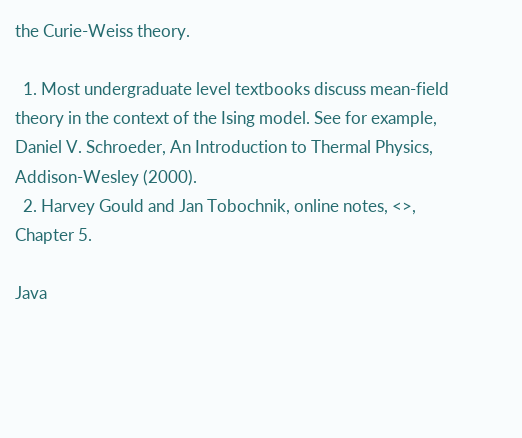the Curie-Weiss theory.

  1. Most undergraduate level textbooks discuss mean-field theory in the context of the Ising model. See for example, Daniel V. Schroeder, An Introduction to Thermal Physics, Addison-Wesley (2000).
  2. Harvey Gould and Jan Tobochnik, online notes, <>, Chapter 5.

Java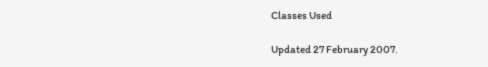Classes Used

Updated 27 February 2007.